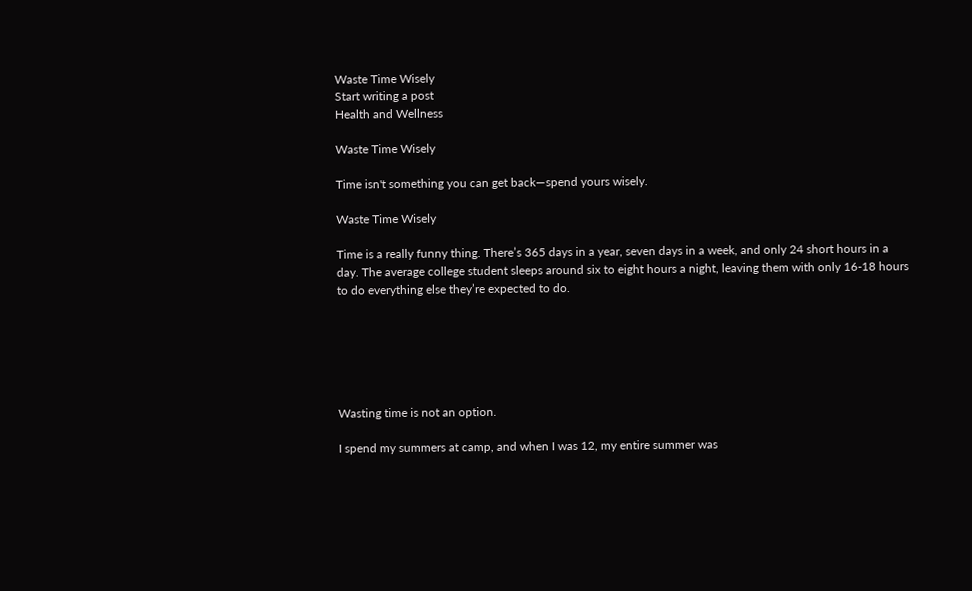Waste Time Wisely
Start writing a post
Health and Wellness

Waste Time Wisely

Time isn't something you can get back—spend yours wisely.

Waste Time Wisely

Time is a really funny thing. There’s 365 days in a year, seven days in a week, and only 24 short hours in a day. The average college student sleeps around six to eight hours a night, leaving them with only 16-18 hours to do everything else they’re expected to do.






Wasting time is not an option.

I spend my summers at camp, and when I was 12, my entire summer was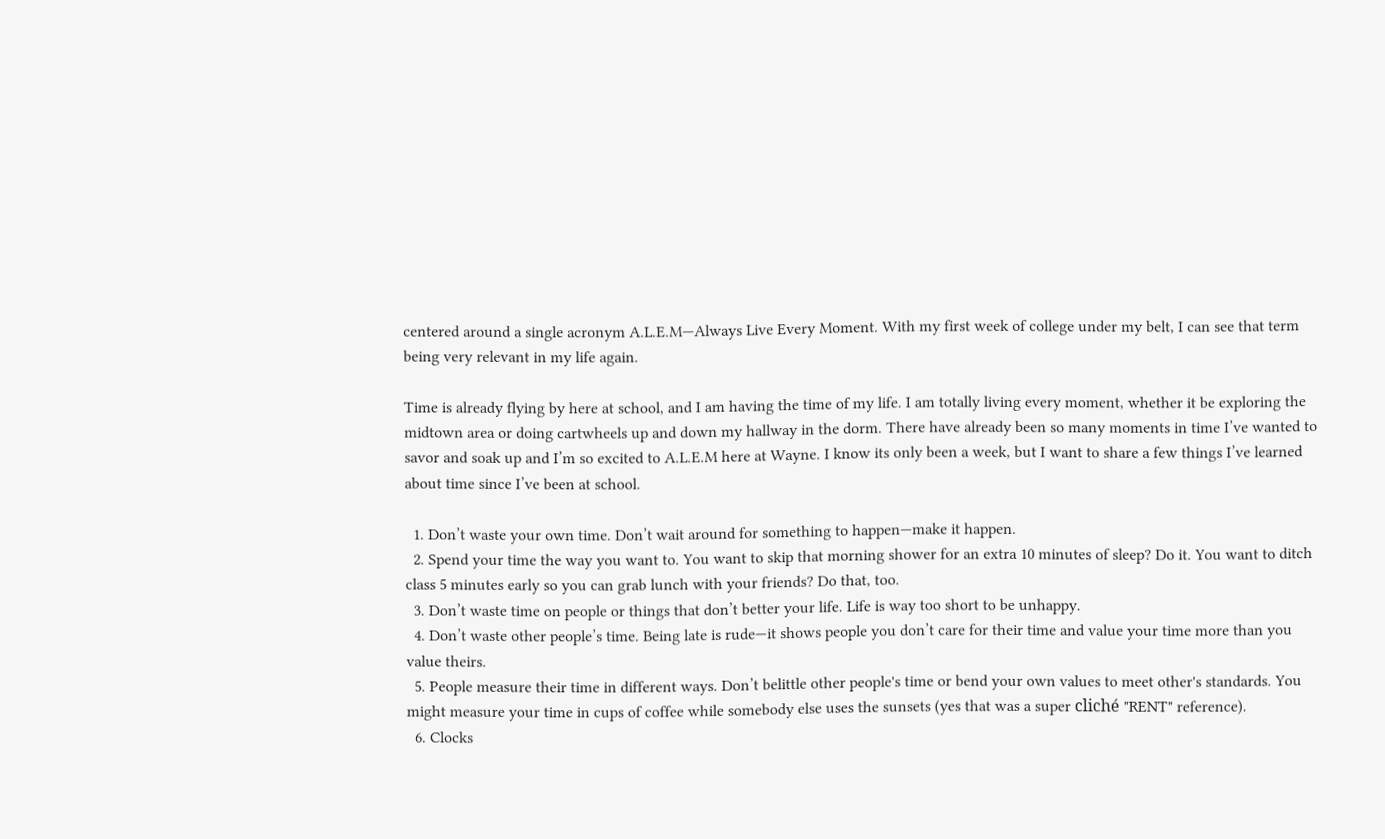centered around a single acronym A.L.E.M—Always Live Every Moment. With my first week of college under my belt, I can see that term being very relevant in my life again.

Time is already flying by here at school, and I am having the time of my life. I am totally living every moment, whether it be exploring the midtown area or doing cartwheels up and down my hallway in the dorm. There have already been so many moments in time I’ve wanted to savor and soak up and I’m so excited to A.L.E.M here at Wayne. I know its only been a week, but I want to share a few things I’ve learned about time since I’ve been at school.

  1. Don’t waste your own time. Don’t wait around for something to happen—make it happen.
  2. Spend your time the way you want to. You want to skip that morning shower for an extra 10 minutes of sleep? Do it. You want to ditch class 5 minutes early so you can grab lunch with your friends? Do that, too.
  3. Don’t waste time on people or things that don’t better your life. Life is way too short to be unhappy.
  4. Don’t waste other people’s time. Being late is rude—it shows people you don’t care for their time and value your time more than you value theirs.
  5. People measure their time in different ways. Don’t belittle other people's time or bend your own values to meet other's standards. You might measure your time in cups of coffee while somebody else uses the sunsets (yes that was a super cliché "RENT" reference).
  6. Clocks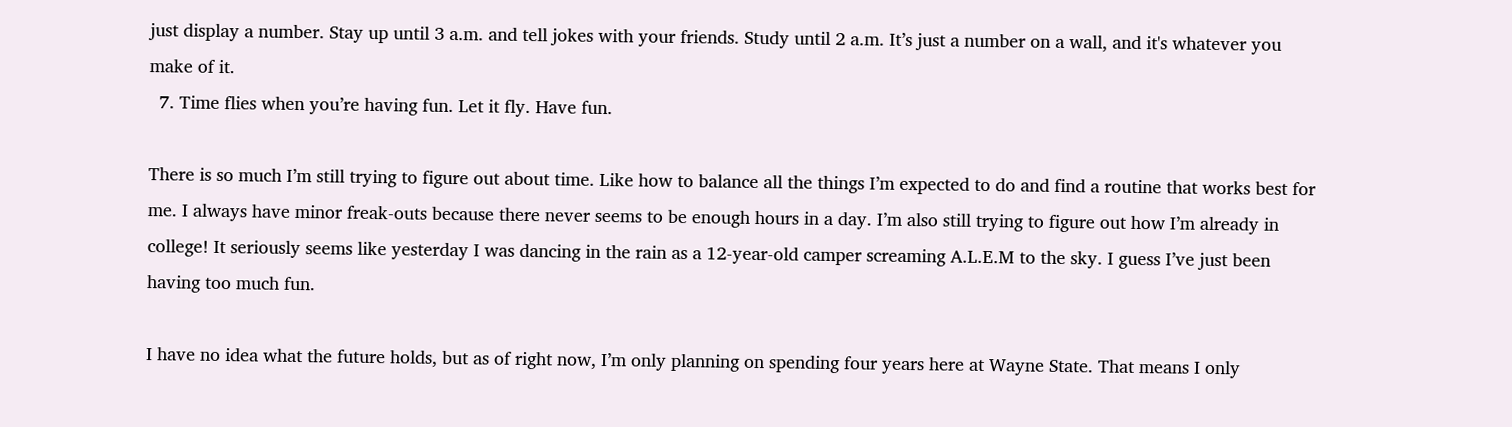just display a number. Stay up until 3 a.m. and tell jokes with your friends. Study until 2 a.m. It’s just a number on a wall, and it's whatever you make of it.
  7. Time flies when you’re having fun. Let it fly. Have fun.

There is so much I’m still trying to figure out about time. Like how to balance all the things I’m expected to do and find a routine that works best for me. I always have minor freak-outs because there never seems to be enough hours in a day. I’m also still trying to figure out how I’m already in college! It seriously seems like yesterday I was dancing in the rain as a 12-year-old camper screaming A.L.E.M to the sky. I guess I’ve just been having too much fun.

I have no idea what the future holds, but as of right now, I’m only planning on spending four years here at Wayne State. That means I only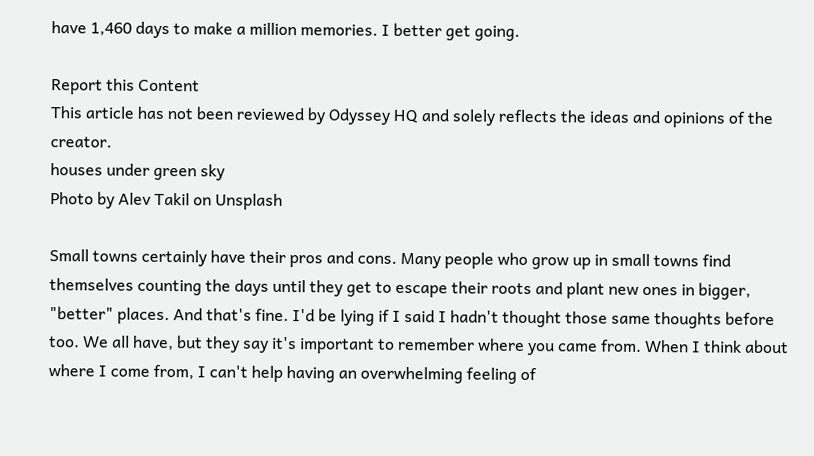have 1,460 days to make a million memories. I better get going.

Report this Content
This article has not been reviewed by Odyssey HQ and solely reflects the ideas and opinions of the creator.
houses under green sky
Photo by Alev Takil on Unsplash

Small towns certainly have their pros and cons. Many people who grow up in small towns find themselves counting the days until they get to escape their roots and plant new ones in bigger, "better" places. And that's fine. I'd be lying if I said I hadn't thought those same thoughts before too. We all have, but they say it's important to remember where you came from. When I think about where I come from, I can't help having an overwhelming feeling of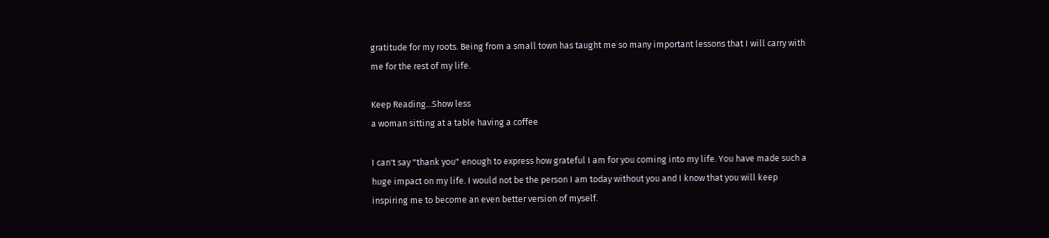gratitude for my roots. Being from a small town has taught me so many important lessons that I will carry with me for the rest of my life.

Keep Reading...Show less
a woman sitting at a table having a coffee

I can't say "thank you" enough to express how grateful I am for you coming into my life. You have made such a huge impact on my life. I would not be the person I am today without you and I know that you will keep inspiring me to become an even better version of myself.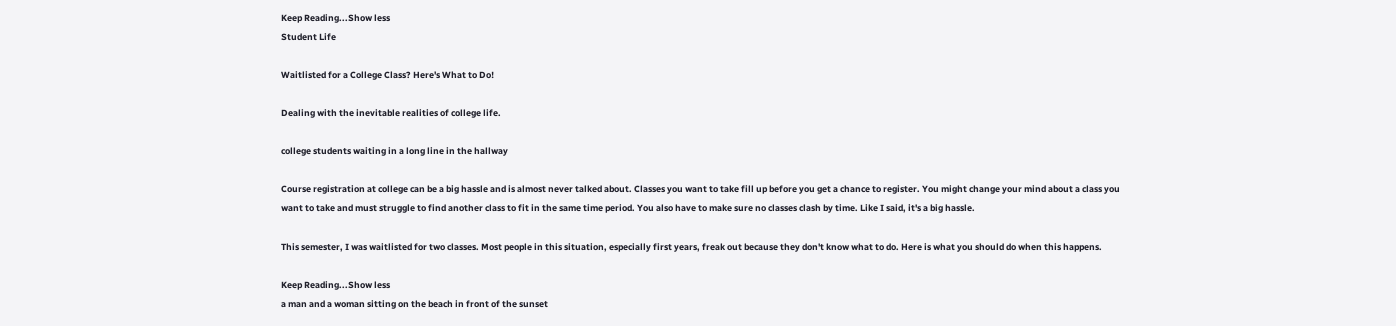Keep Reading...Show less
Student Life

Waitlisted for a College Class? Here's What to Do!

Dealing with the inevitable realities of college life.

college students waiting in a long line in the hallway

Course registration at college can be a big hassle and is almost never talked about. Classes you want to take fill up before you get a chance to register. You might change your mind about a class you want to take and must struggle to find another class to fit in the same time period. You also have to make sure no classes clash by time. Like I said, it's a big hassle.

This semester, I was waitlisted for two classes. Most people in this situation, especially first years, freak out because they don't know what to do. Here is what you should do when this happens.

Keep Reading...Show less
a man and a woman sitting on the beach in front of the sunset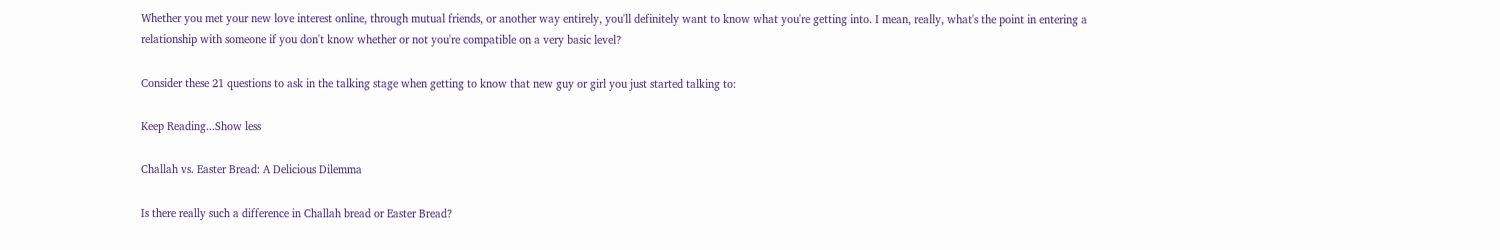Whether you met your new love interest online, through mutual friends, or another way entirely, you'll definitely want to know what you're getting into. I mean, really, what's the point in entering a relationship with someone if you don't know whether or not you're compatible on a very basic level?

Consider these 21 questions to ask in the talking stage when getting to know that new guy or girl you just started talking to:

Keep Reading...Show less

Challah vs. Easter Bread: A Delicious Dilemma

Is there really such a difference in Challah bread or Easter Bread?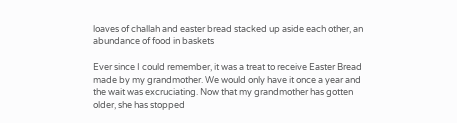loaves of challah and easter bread stacked up aside each other, an abundance of food in baskets

Ever since I could remember, it was a treat to receive Easter Bread made by my grandmother. We would only have it once a year and the wait was excruciating. Now that my grandmother has gotten older, she has stopped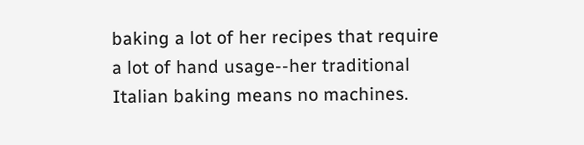baking a lot of her recipes that require a lot of hand usage--her traditional Italian baking means no machines.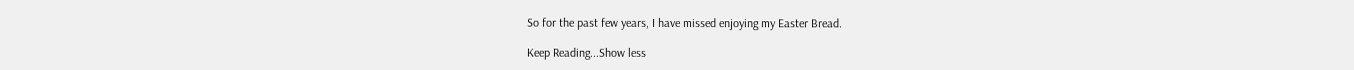So for the past few years, I have missed enjoying my Easter Bread.

Keep Reading...Show less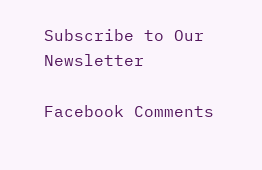Subscribe to Our Newsletter

Facebook Comments